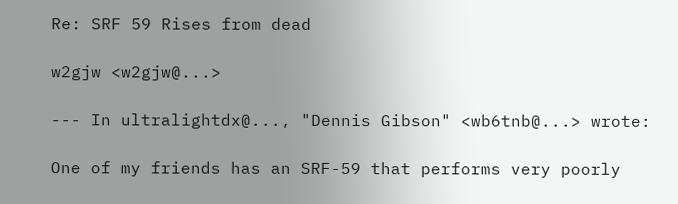Re: SRF 59 Rises from dead

w2gjw <w2gjw@...>

--- In ultralightdx@..., "Dennis Gibson" <wb6tnb@...> wrote:

One of my friends has an SRF-59 that performs very poorly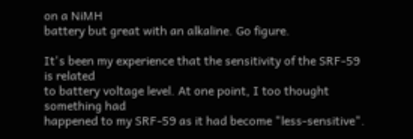on a NiMH
battery but great with an alkaline. Go figure.

It's been my experience that the sensitivity of the SRF-59 is related
to battery voltage level. At one point, I too thought something had
happened to my SRF-59 as it had become "less-sensitive".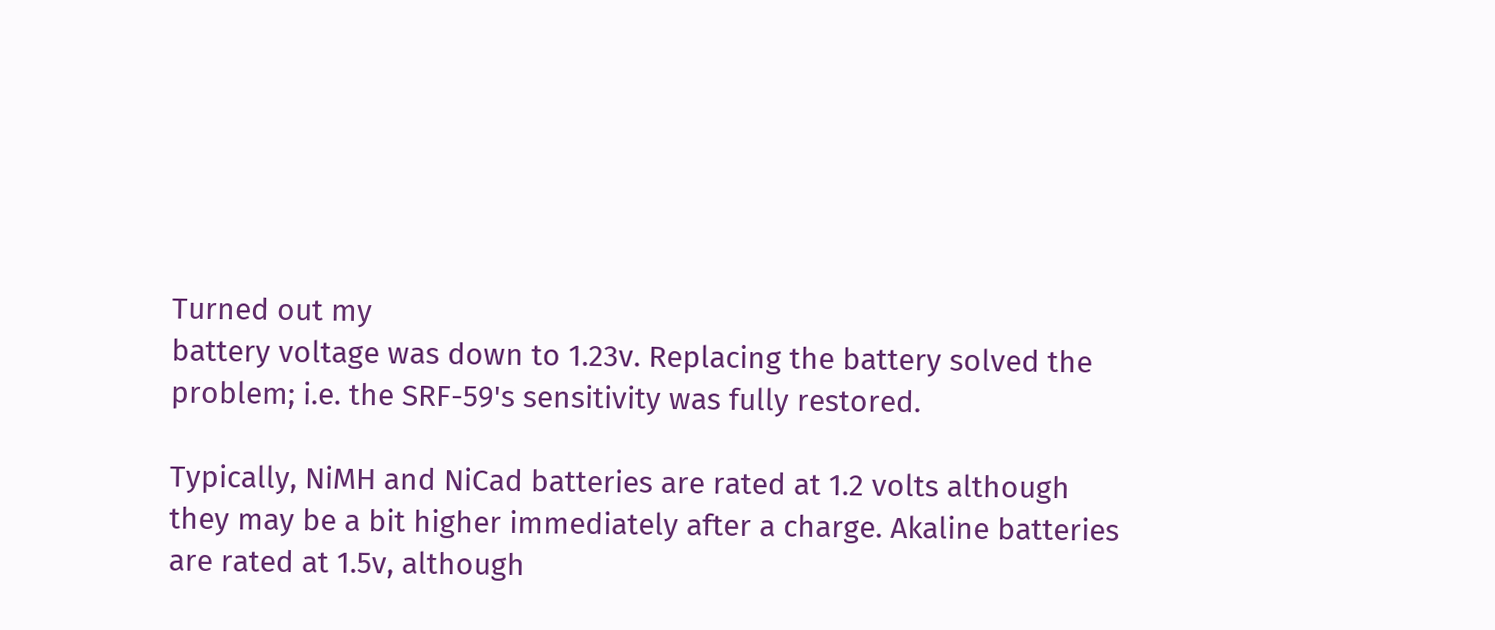Turned out my
battery voltage was down to 1.23v. Replacing the battery solved the
problem; i.e. the SRF-59's sensitivity was fully restored.

Typically, NiMH and NiCad batteries are rated at 1.2 volts although
they may be a bit higher immediately after a charge. Akaline batteries
are rated at 1.5v, although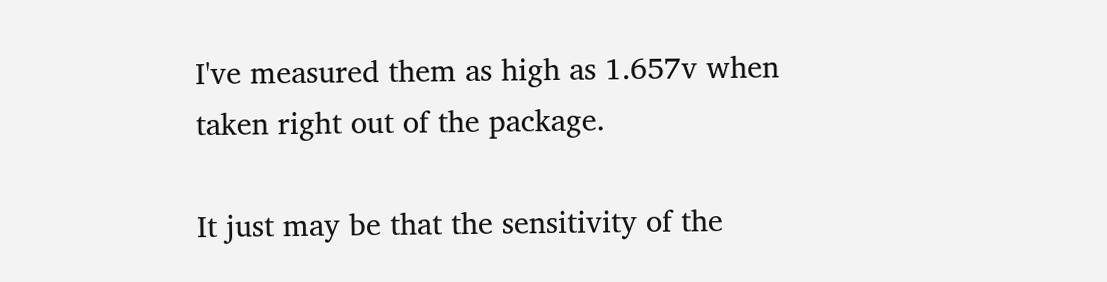I've measured them as high as 1.657v when
taken right out of the package.

It just may be that the sensitivity of the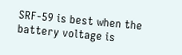SRF-59 is best when the
battery voltage is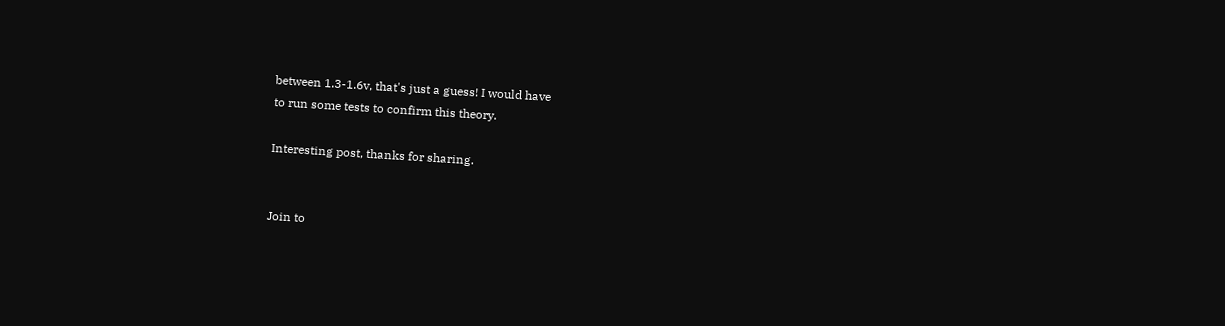between 1.3-1.6v, that's just a guess! I would have
to run some tests to confirm this theory.

Interesting post, thanks for sharing.


Join to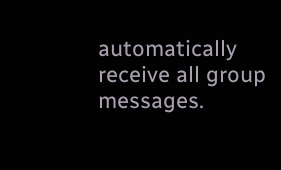automatically receive all group messages.